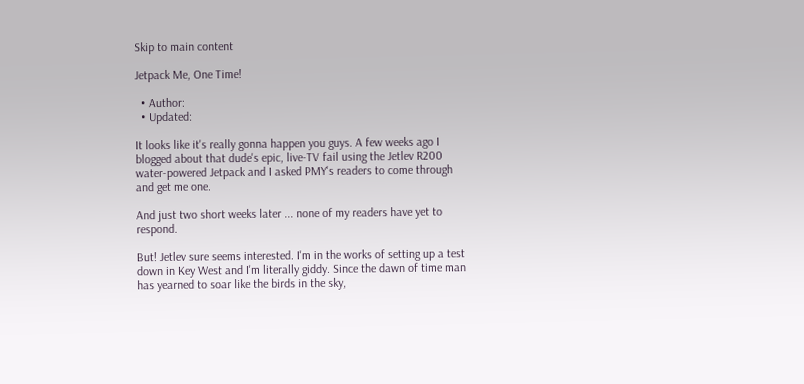Skip to main content

Jetpack Me, One Time!

  • Author:
  • Updated:

It looks like it's really gonna happen you guys. A few weeks ago I blogged about that dude's epic, live-TV fail using the Jetlev R200 water-powered Jetpack and I asked PMY's readers to come through and get me one.

And just two short weeks later ... none of my readers have yet to respond.

But! Jetlev sure seems interested. I'm in the works of setting up a test down in Key West and I'm literally giddy. Since the dawn of time man has yearned to soar like the birds in the sky,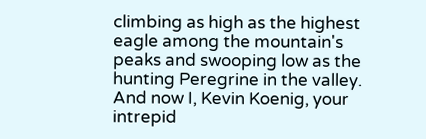climbing as high as the highest eagle among the mountain's peaks and swooping low as the hunting Peregrine in the valley. And now I, Kevin Koenig, your intrepid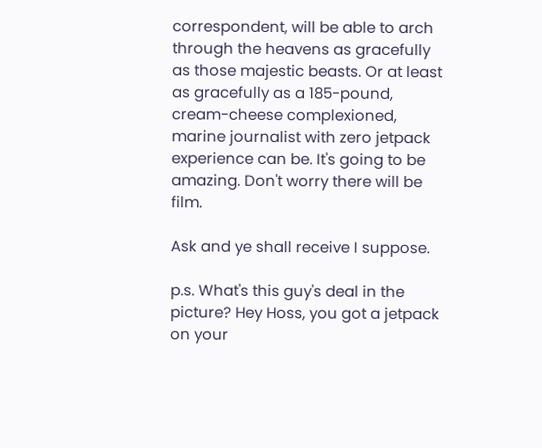correspondent, will be able to arch through the heavens as gracefully as those majestic beasts. Or at least as gracefully as a 185-pound, cream-cheese complexioned, marine journalist with zero jetpack experience can be. It's going to be amazing. Don't worry there will be film.

Ask and ye shall receive I suppose.

p.s. What's this guy's deal in the picture? Hey Hoss, you got a jetpack on your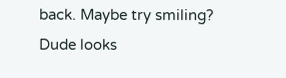back. Maybe try smiling? Dude looks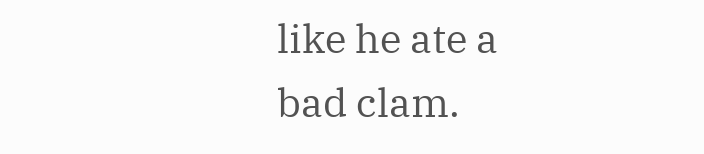like he ate a bad clam.